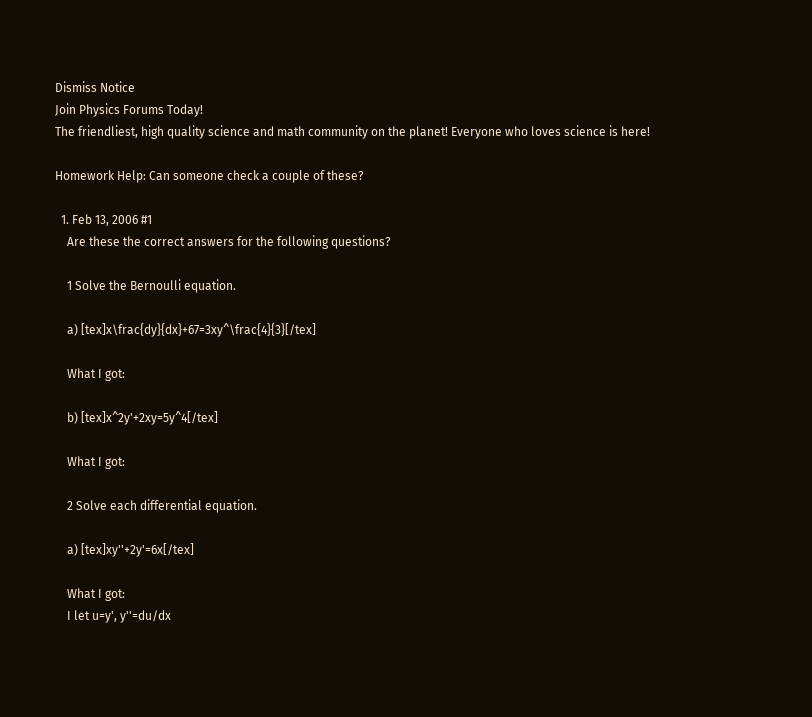Dismiss Notice
Join Physics Forums Today!
The friendliest, high quality science and math community on the planet! Everyone who loves science is here!

Homework Help: Can someone check a couple of these?

  1. Feb 13, 2006 #1
    Are these the correct answers for the following questions?

    1 Solve the Bernoulli equation.

    a) [tex]x\frac{dy}{dx}+67=3xy^\frac{4}{3}[/tex]

    What I got:

    b) [tex]x^2y'+2xy=5y^4[/tex]

    What I got:

    2 Solve each differential equation.

    a) [tex]xy''+2y'=6x[/tex]

    What I got:
    I let u=y', y''=du/dx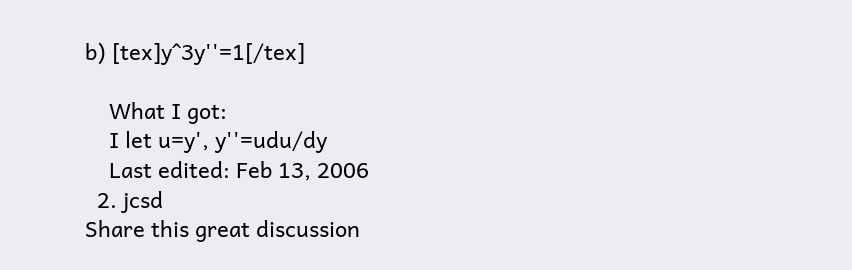b) [tex]y^3y''=1[/tex]

    What I got:
    I let u=y', y''=udu/dy
    Last edited: Feb 13, 2006
  2. jcsd
Share this great discussion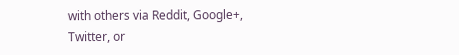with others via Reddit, Google+, Twitter, or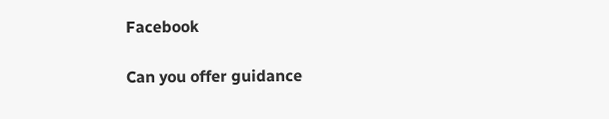Facebook

Can you offer guidance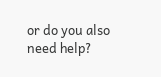or do you also need help?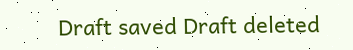Draft saved Draft deleted